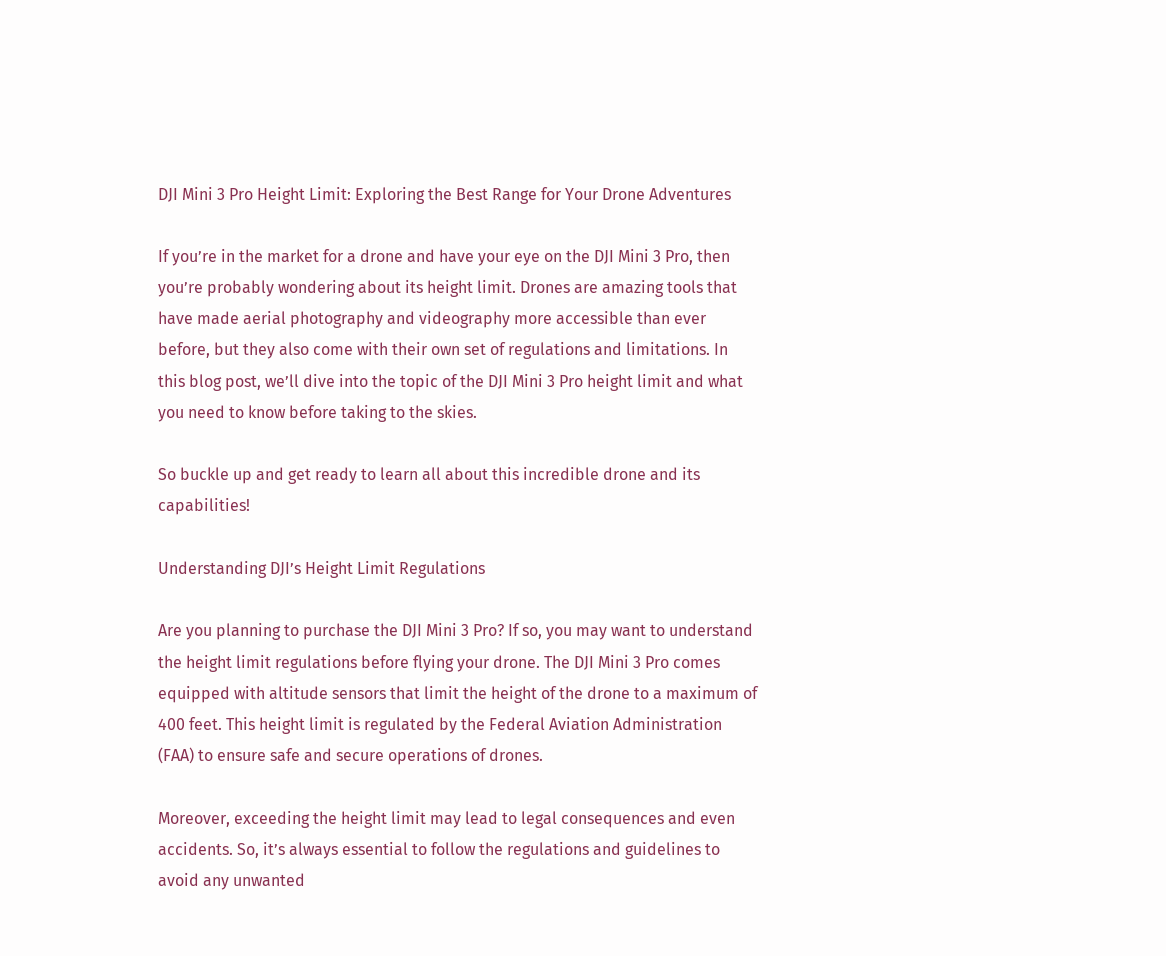DJI Mini 3 Pro Height Limit: Exploring the Best Range for Your Drone Adventures

If you’re in the market for a drone and have your eye on the DJI Mini 3 Pro, then you’re probably wondering about its height limit. Drones are amazing tools that have made aerial photography and videography more accessible than ever before, but they also come with their own set of regulations and limitations. In this blog post, we’ll dive into the topic of the DJI Mini 3 Pro height limit and what you need to know before taking to the skies.

So buckle up and get ready to learn all about this incredible drone and its capabilities!

Understanding DJI’s Height Limit Regulations

Are you planning to purchase the DJI Mini 3 Pro? If so, you may want to understand the height limit regulations before flying your drone. The DJI Mini 3 Pro comes equipped with altitude sensors that limit the height of the drone to a maximum of 400 feet. This height limit is regulated by the Federal Aviation Administration (FAA) to ensure safe and secure operations of drones.

Moreover, exceeding the height limit may lead to legal consequences and even accidents. So, it’s always essential to follow the regulations and guidelines to avoid any unwanted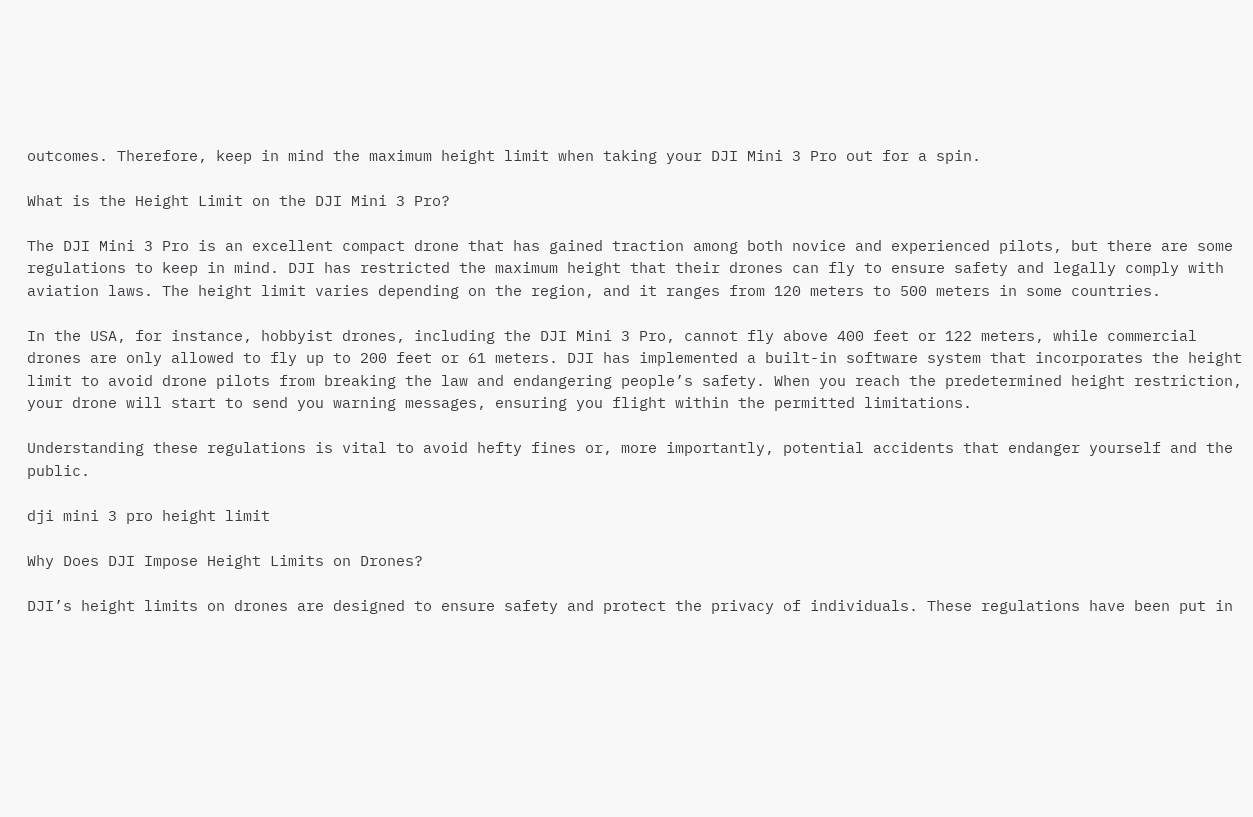outcomes. Therefore, keep in mind the maximum height limit when taking your DJI Mini 3 Pro out for a spin.

What is the Height Limit on the DJI Mini 3 Pro?

The DJI Mini 3 Pro is an excellent compact drone that has gained traction among both novice and experienced pilots, but there are some regulations to keep in mind. DJI has restricted the maximum height that their drones can fly to ensure safety and legally comply with aviation laws. The height limit varies depending on the region, and it ranges from 120 meters to 500 meters in some countries.

In the USA, for instance, hobbyist drones, including the DJI Mini 3 Pro, cannot fly above 400 feet or 122 meters, while commercial drones are only allowed to fly up to 200 feet or 61 meters. DJI has implemented a built-in software system that incorporates the height limit to avoid drone pilots from breaking the law and endangering people’s safety. When you reach the predetermined height restriction, your drone will start to send you warning messages, ensuring you flight within the permitted limitations.

Understanding these regulations is vital to avoid hefty fines or, more importantly, potential accidents that endanger yourself and the public.

dji mini 3 pro height limit

Why Does DJI Impose Height Limits on Drones?

DJI’s height limits on drones are designed to ensure safety and protect the privacy of individuals. These regulations have been put in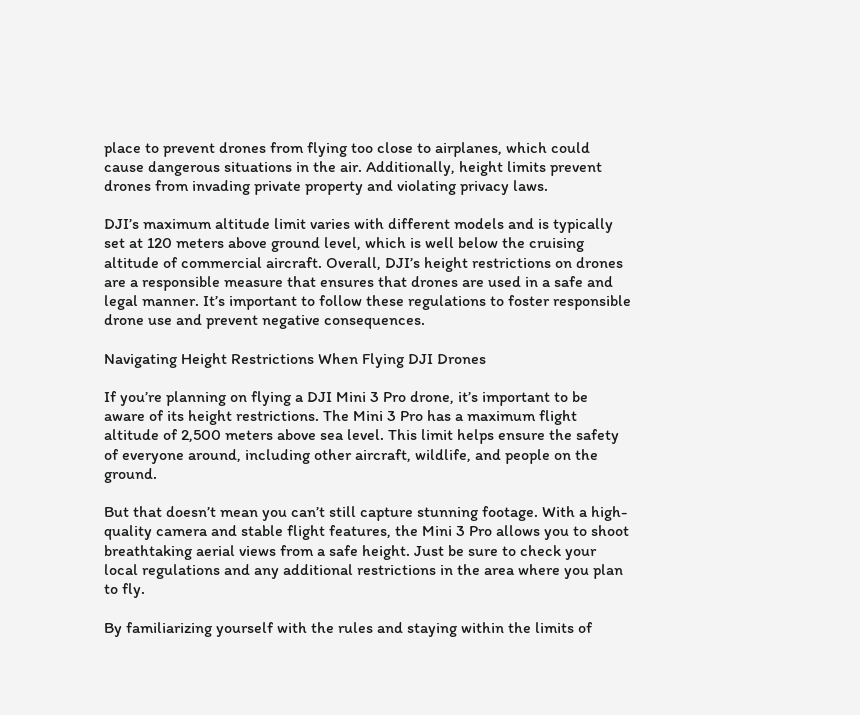place to prevent drones from flying too close to airplanes, which could cause dangerous situations in the air. Additionally, height limits prevent drones from invading private property and violating privacy laws.

DJI’s maximum altitude limit varies with different models and is typically set at 120 meters above ground level, which is well below the cruising altitude of commercial aircraft. Overall, DJI’s height restrictions on drones are a responsible measure that ensures that drones are used in a safe and legal manner. It’s important to follow these regulations to foster responsible drone use and prevent negative consequences.

Navigating Height Restrictions When Flying DJI Drones

If you’re planning on flying a DJI Mini 3 Pro drone, it’s important to be aware of its height restrictions. The Mini 3 Pro has a maximum flight altitude of 2,500 meters above sea level. This limit helps ensure the safety of everyone around, including other aircraft, wildlife, and people on the ground.

But that doesn’t mean you can’t still capture stunning footage. With a high-quality camera and stable flight features, the Mini 3 Pro allows you to shoot breathtaking aerial views from a safe height. Just be sure to check your local regulations and any additional restrictions in the area where you plan to fly.

By familiarizing yourself with the rules and staying within the limits of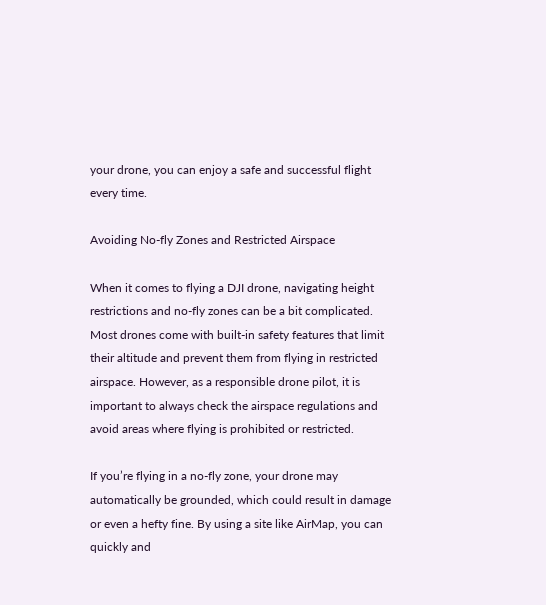your drone, you can enjoy a safe and successful flight every time.

Avoiding No-fly Zones and Restricted Airspace

When it comes to flying a DJI drone, navigating height restrictions and no-fly zones can be a bit complicated. Most drones come with built-in safety features that limit their altitude and prevent them from flying in restricted airspace. However, as a responsible drone pilot, it is important to always check the airspace regulations and avoid areas where flying is prohibited or restricted.

If you’re flying in a no-fly zone, your drone may automatically be grounded, which could result in damage or even a hefty fine. By using a site like AirMap, you can quickly and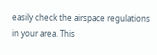easily check the airspace regulations in your area. This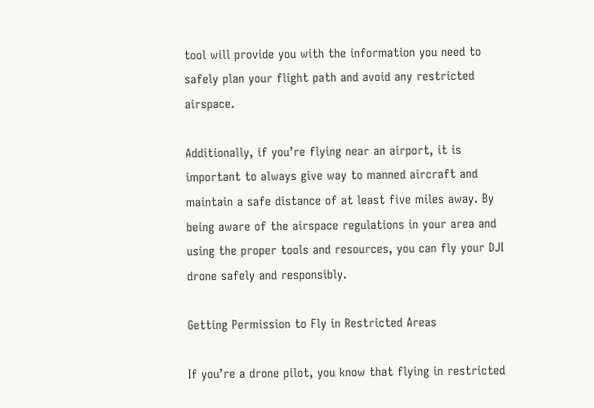tool will provide you with the information you need to safely plan your flight path and avoid any restricted airspace.

Additionally, if you’re flying near an airport, it is important to always give way to manned aircraft and maintain a safe distance of at least five miles away. By being aware of the airspace regulations in your area and using the proper tools and resources, you can fly your DJI drone safely and responsibly.

Getting Permission to Fly in Restricted Areas

If you’re a drone pilot, you know that flying in restricted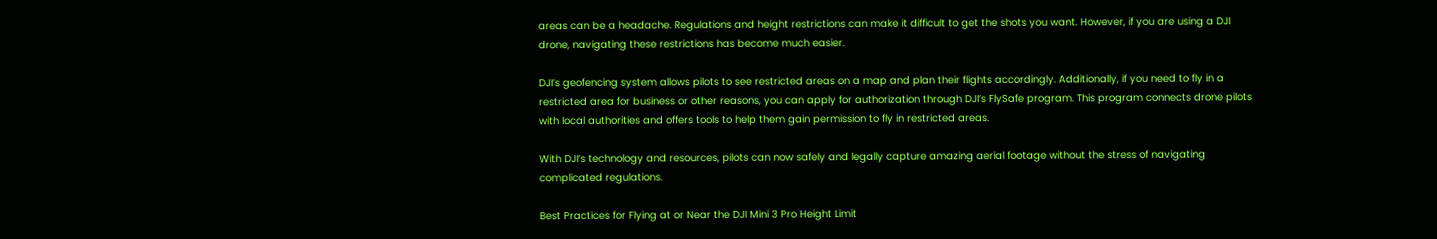areas can be a headache. Regulations and height restrictions can make it difficult to get the shots you want. However, if you are using a DJI drone, navigating these restrictions has become much easier.

DJI’s geofencing system allows pilots to see restricted areas on a map and plan their flights accordingly. Additionally, if you need to fly in a restricted area for business or other reasons, you can apply for authorization through DJI’s FlySafe program. This program connects drone pilots with local authorities and offers tools to help them gain permission to fly in restricted areas.

With DJI’s technology and resources, pilots can now safely and legally capture amazing aerial footage without the stress of navigating complicated regulations.

Best Practices for Flying at or Near the DJI Mini 3 Pro Height Limit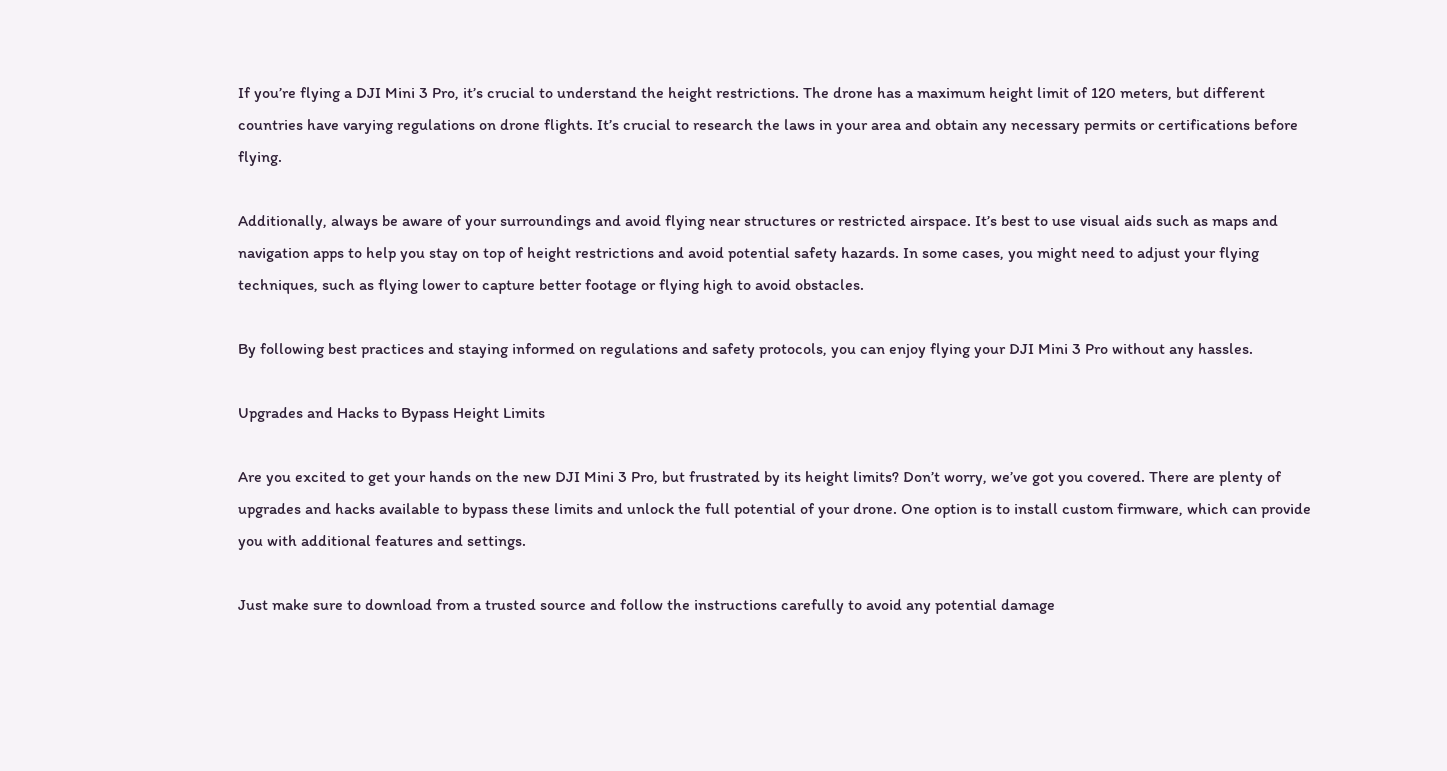If you’re flying a DJI Mini 3 Pro, it’s crucial to understand the height restrictions. The drone has a maximum height limit of 120 meters, but different countries have varying regulations on drone flights. It’s crucial to research the laws in your area and obtain any necessary permits or certifications before flying.

Additionally, always be aware of your surroundings and avoid flying near structures or restricted airspace. It’s best to use visual aids such as maps and navigation apps to help you stay on top of height restrictions and avoid potential safety hazards. In some cases, you might need to adjust your flying techniques, such as flying lower to capture better footage or flying high to avoid obstacles.

By following best practices and staying informed on regulations and safety protocols, you can enjoy flying your DJI Mini 3 Pro without any hassles.

Upgrades and Hacks to Bypass Height Limits

Are you excited to get your hands on the new DJI Mini 3 Pro, but frustrated by its height limits? Don’t worry, we’ve got you covered. There are plenty of upgrades and hacks available to bypass these limits and unlock the full potential of your drone. One option is to install custom firmware, which can provide you with additional features and settings.

Just make sure to download from a trusted source and follow the instructions carefully to avoid any potential damage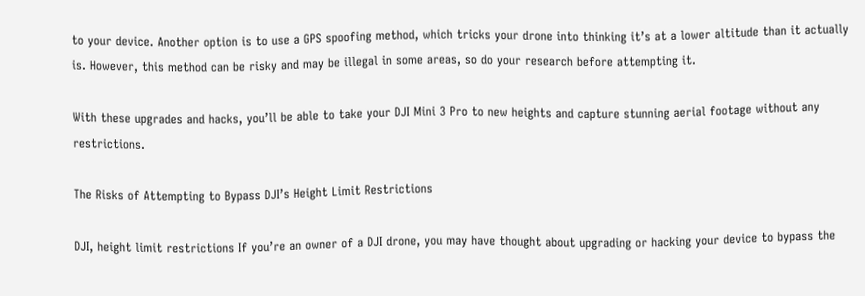to your device. Another option is to use a GPS spoofing method, which tricks your drone into thinking it’s at a lower altitude than it actually is. However, this method can be risky and may be illegal in some areas, so do your research before attempting it.

With these upgrades and hacks, you’ll be able to take your DJI Mini 3 Pro to new heights and capture stunning aerial footage without any restrictions.

The Risks of Attempting to Bypass DJI’s Height Limit Restrictions

DJI, height limit restrictions If you’re an owner of a DJI drone, you may have thought about upgrading or hacking your device to bypass the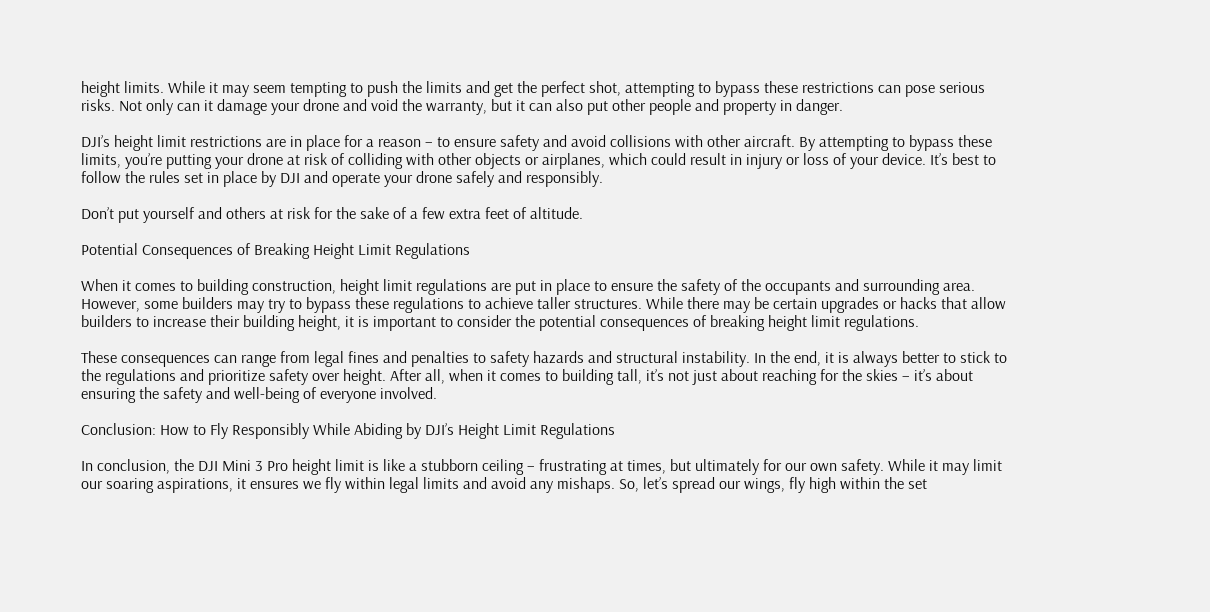height limits. While it may seem tempting to push the limits and get the perfect shot, attempting to bypass these restrictions can pose serious risks. Not only can it damage your drone and void the warranty, but it can also put other people and property in danger.

DJI’s height limit restrictions are in place for a reason – to ensure safety and avoid collisions with other aircraft. By attempting to bypass these limits, you’re putting your drone at risk of colliding with other objects or airplanes, which could result in injury or loss of your device. It’s best to follow the rules set in place by DJI and operate your drone safely and responsibly.

Don’t put yourself and others at risk for the sake of a few extra feet of altitude.

Potential Consequences of Breaking Height Limit Regulations

When it comes to building construction, height limit regulations are put in place to ensure the safety of the occupants and surrounding area. However, some builders may try to bypass these regulations to achieve taller structures. While there may be certain upgrades or hacks that allow builders to increase their building height, it is important to consider the potential consequences of breaking height limit regulations.

These consequences can range from legal fines and penalties to safety hazards and structural instability. In the end, it is always better to stick to the regulations and prioritize safety over height. After all, when it comes to building tall, it’s not just about reaching for the skies – it’s about ensuring the safety and well-being of everyone involved.

Conclusion: How to Fly Responsibly While Abiding by DJI’s Height Limit Regulations

In conclusion, the DJI Mini 3 Pro height limit is like a stubborn ceiling – frustrating at times, but ultimately for our own safety. While it may limit our soaring aspirations, it ensures we fly within legal limits and avoid any mishaps. So, let’s spread our wings, fly high within the set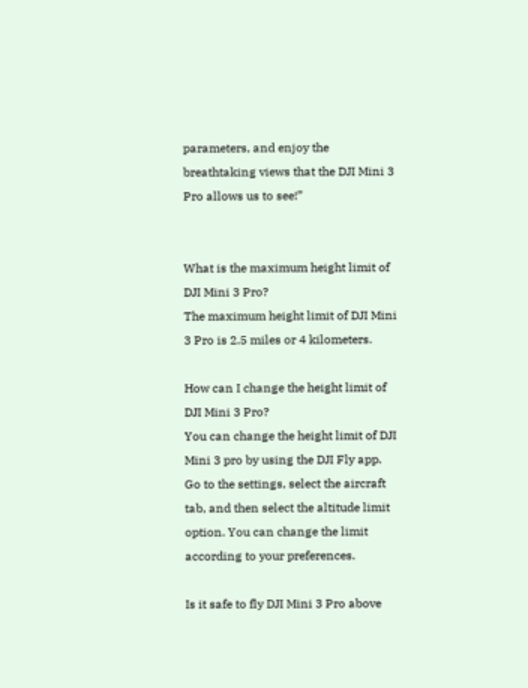parameters, and enjoy the breathtaking views that the DJI Mini 3 Pro allows us to see!”


What is the maximum height limit of DJI Mini 3 Pro?
The maximum height limit of DJI Mini 3 Pro is 2.5 miles or 4 kilometers.

How can I change the height limit of DJI Mini 3 Pro?
You can change the height limit of DJI Mini 3 pro by using the DJI Fly app. Go to the settings, select the aircraft tab, and then select the altitude limit option. You can change the limit according to your preferences.

Is it safe to fly DJI Mini 3 Pro above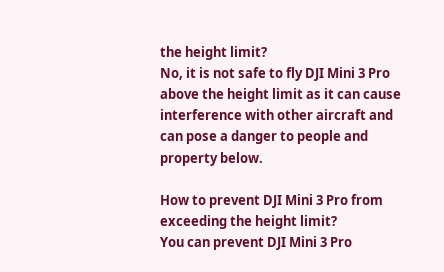the height limit?
No, it is not safe to fly DJI Mini 3 Pro above the height limit as it can cause interference with other aircraft and can pose a danger to people and property below.

How to prevent DJI Mini 3 Pro from exceeding the height limit?
You can prevent DJI Mini 3 Pro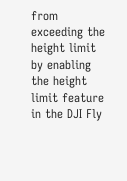from exceeding the height limit by enabling the height limit feature in the DJI Fly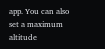app. You can also set a maximum altitude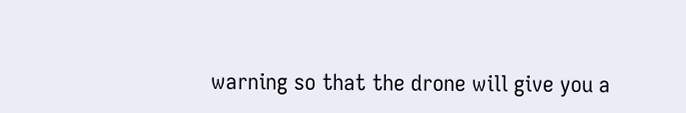warning so that the drone will give you a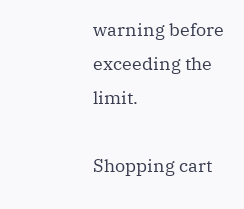warning before exceeding the limit.

Shopping cart